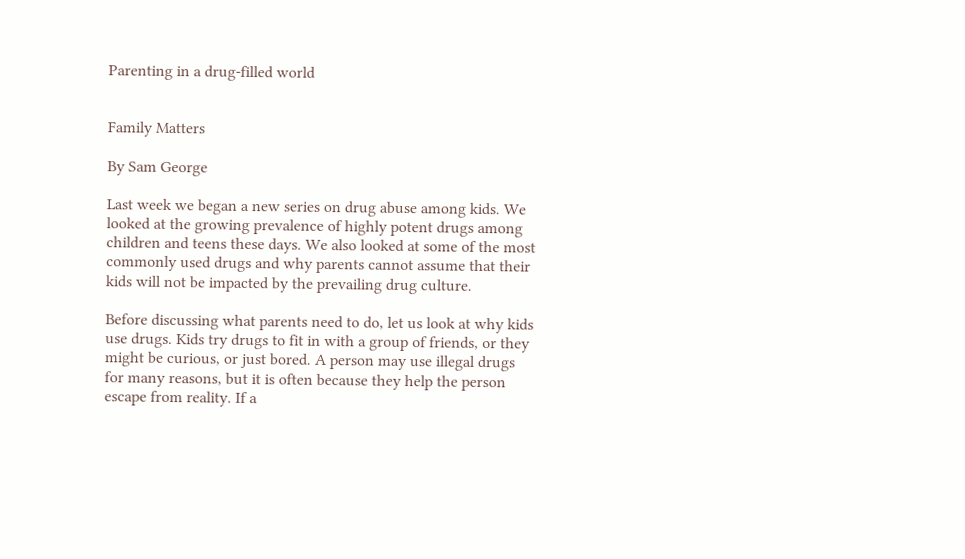Parenting in a drug-filled world


Family Matters

By Sam George

Last week we began a new series on drug abuse among kids. We looked at the growing prevalence of highly potent drugs among children and teens these days. We also looked at some of the most commonly used drugs and why parents cannot assume that their kids will not be impacted by the prevailing drug culture.

Before discussing what parents need to do, let us look at why kids use drugs. Kids try drugs to fit in with a group of friends, or they might be curious, or just bored. A person may use illegal drugs for many reasons, but it is often because they help the person escape from reality. If a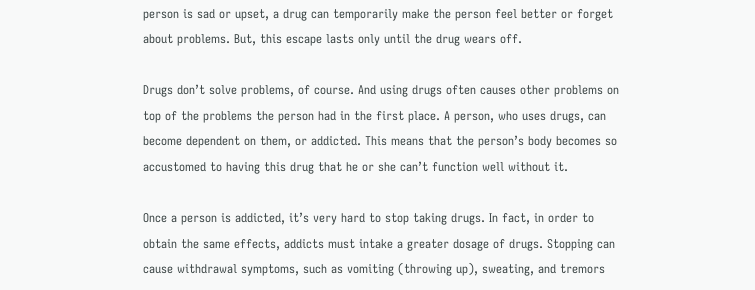person is sad or upset, a drug can temporarily make the person feel better or forget about problems. But, this escape lasts only until the drug wears off.

Drugs don’t solve problems, of course. And using drugs often causes other problems on top of the problems the person had in the first place. A person, who uses drugs, can become dependent on them, or addicted. This means that the person’s body becomes so accustomed to having this drug that he or she can’t function well without it.

Once a person is addicted, it’s very hard to stop taking drugs. In fact, in order to obtain the same effects, addicts must intake a greater dosage of drugs. Stopping can cause withdrawal symptoms, such as vomiting (throwing up), sweating, and tremors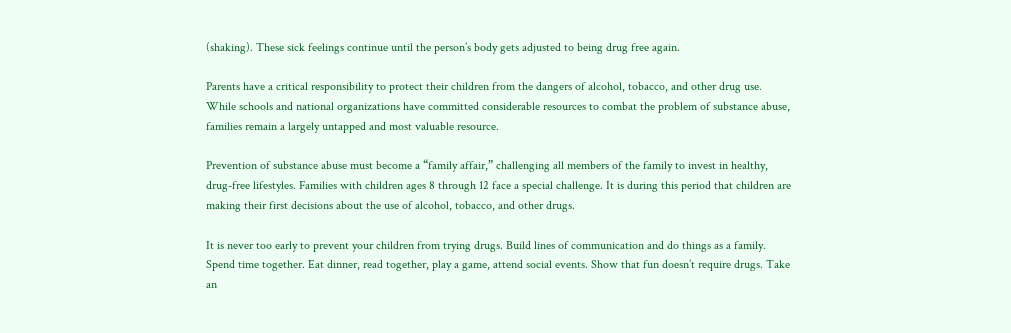(shaking). These sick feelings continue until the person’s body gets adjusted to being drug free again.

Parents have a critical responsibility to protect their children from the dangers of alcohol, tobacco, and other drug use. While schools and national organizations have committed considerable resources to combat the problem of substance abuse, families remain a largely untapped and most valuable resource.

Prevention of substance abuse must become a “family affair,” challenging all members of the family to invest in healthy, drug-free lifestyles. Families with children ages 8 through 12 face a special challenge. It is during this period that children are making their first decisions about the use of alcohol, tobacco, and other drugs.

It is never too early to prevent your children from trying drugs. Build lines of communication and do things as a family. Spend time together. Eat dinner, read together, play a game, attend social events. Show that fun doesn’t require drugs. Take an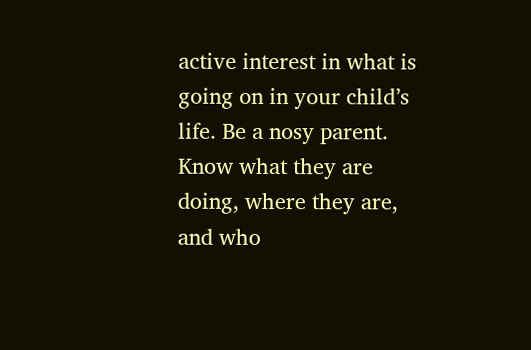active interest in what is going on in your child’s life. Be a nosy parent. Know what they are doing, where they are, and who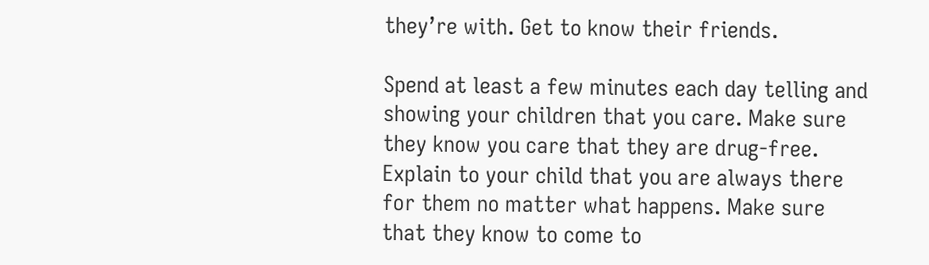they’re with. Get to know their friends.

Spend at least a few minutes each day telling and showing your children that you care. Make sure they know you care that they are drug-free. Explain to your child that you are always there for them no matter what happens. Make sure that they know to come to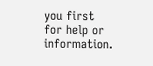you first for help or information.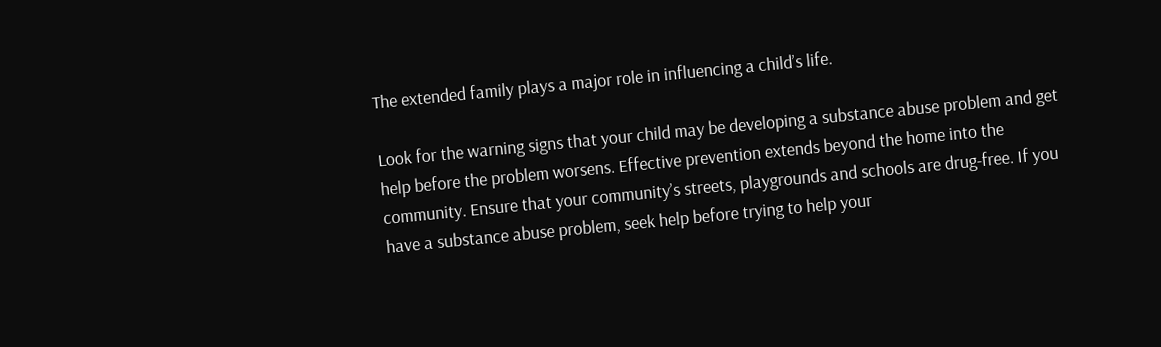The extended family plays a major role in influencing a child’s life.

Look for the warning signs that your child may be developing a substance abuse problem and get help before the problem worsens. Effective prevention extends beyond the home into the community. Ensure that your community’s streets, playgrounds and schools are drug-free. If you have a substance abuse problem, seek help before trying to help your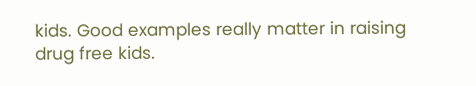kids. Good examples really matter in raising drug free kids.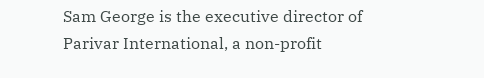Sam George is the executive director of Parivar International, a non-profit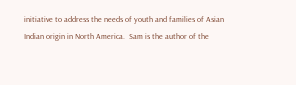initiative to address the needs of youth and families of Asian Indian origin in North America.  Sam is the author of the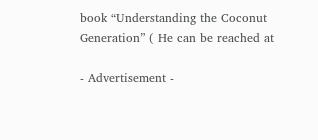book “Understanding the Coconut Generation” ( He can be reached at

- Advertisement -